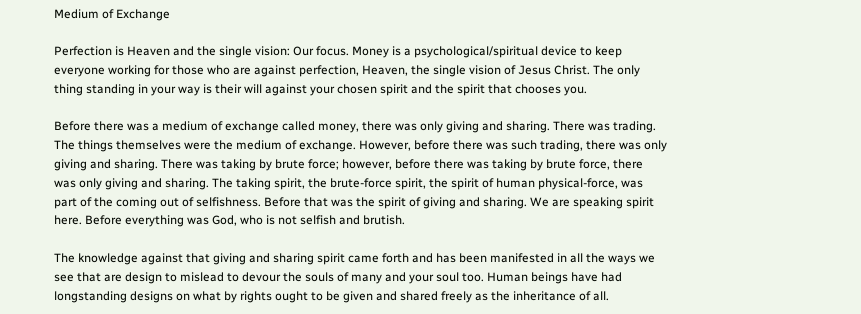Medium of Exchange

Perfection is Heaven and the single vision: Our focus. Money is a psychological/spiritual device to keep everyone working for those who are against perfection, Heaven, the single vision of Jesus Christ. The only thing standing in your way is their will against your chosen spirit and the spirit that chooses you.

Before there was a medium of exchange called money, there was only giving and sharing. There was trading. The things themselves were the medium of exchange. However, before there was such trading, there was only giving and sharing. There was taking by brute force; however, before there was taking by brute force, there was only giving and sharing. The taking spirit, the brute-force spirit, the spirit of human physical-force, was part of the coming out of selfishness. Before that was the spirit of giving and sharing. We are speaking spirit here. Before everything was God, who is not selfish and brutish.

The knowledge against that giving and sharing spirit came forth and has been manifested in all the ways we see that are design to mislead to devour the souls of many and your soul too. Human beings have had longstanding designs on what by rights ought to be given and shared freely as the inheritance of all.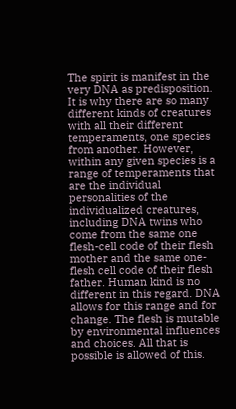The spirit is manifest in the very DNA as predisposition. It is why there are so many different kinds of creatures with all their different temperaments, one species from another. However, within any given species is a range of temperaments that are the individual personalities of the individualized creatures, including DNA twins who come from the same one flesh-cell code of their flesh mother and the same one-flesh cell code of their flesh father. Human kind is no different in this regard. DNA allows for this range and for change. The flesh is mutable by environmental influences and choices. All that is possible is allowed of this.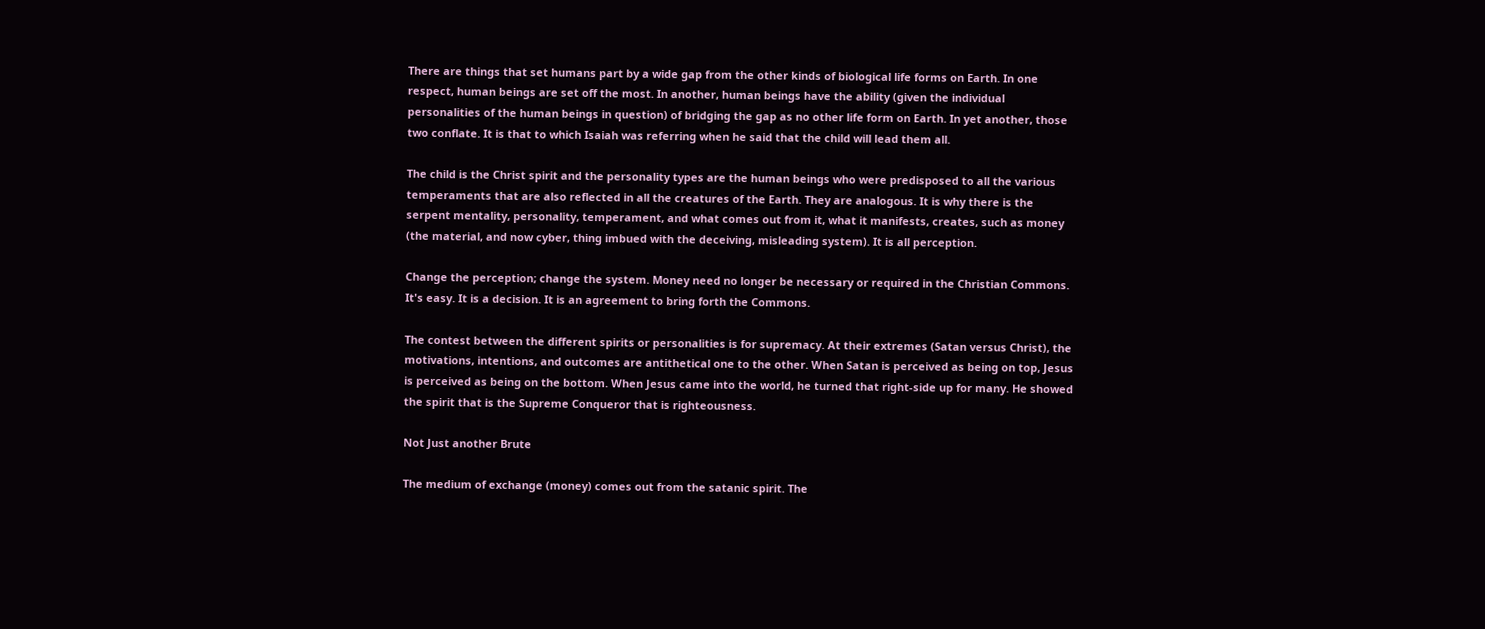There are things that set humans part by a wide gap from the other kinds of biological life forms on Earth. In one respect, human beings are set off the most. In another, human beings have the ability (given the individual personalities of the human beings in question) of bridging the gap as no other life form on Earth. In yet another, those two conflate. It is that to which Isaiah was referring when he said that the child will lead them all.

The child is the Christ spirit and the personality types are the human beings who were predisposed to all the various temperaments that are also reflected in all the creatures of the Earth. They are analogous. It is why there is the serpent mentality, personality, temperament, and what comes out from it, what it manifests, creates, such as money (the material, and now cyber, thing imbued with the deceiving, misleading system). It is all perception.

Change the perception; change the system. Money need no longer be necessary or required in the Christian Commons. It's easy. It is a decision. It is an agreement to bring forth the Commons.

The contest between the different spirits or personalities is for supremacy. At their extremes (Satan versus Christ), the motivations, intentions, and outcomes are antithetical one to the other. When Satan is perceived as being on top, Jesus is perceived as being on the bottom. When Jesus came into the world, he turned that right-side up for many. He showed the spirit that is the Supreme Conqueror that is righteousness.

Not Just another Brute

The medium of exchange (money) comes out from the satanic spirit. The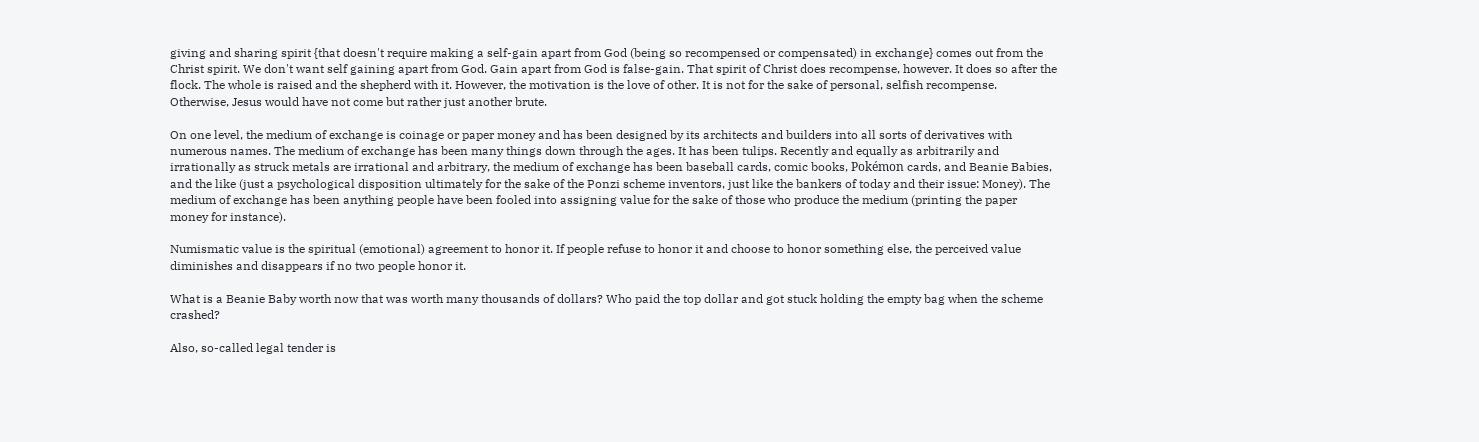giving and sharing spirit {that doesn't require making a self-gain apart from God (being so recompensed or compensated) in exchange} comes out from the Christ spirit. We don't want self gaining apart from God. Gain apart from God is false-gain. That spirit of Christ does recompense, however. It does so after the flock. The whole is raised and the shepherd with it. However, the motivation is the love of other. It is not for the sake of personal, selfish recompense. Otherwise, Jesus would have not come but rather just another brute.

On one level, the medium of exchange is coinage or paper money and has been designed by its architects and builders into all sorts of derivatives with numerous names. The medium of exchange has been many things down through the ages. It has been tulips. Recently and equally as arbitrarily and irrationally as struck metals are irrational and arbitrary, the medium of exchange has been baseball cards, comic books, Pokémon cards, and Beanie Babies, and the like (just a psychological disposition ultimately for the sake of the Ponzi scheme inventors, just like the bankers of today and their issue: Money). The medium of exchange has been anything people have been fooled into assigning value for the sake of those who produce the medium (printing the paper money for instance).

Numismatic value is the spiritual (emotional) agreement to honor it. If people refuse to honor it and choose to honor something else, the perceived value diminishes and disappears if no two people honor it.

What is a Beanie Baby worth now that was worth many thousands of dollars? Who paid the top dollar and got stuck holding the empty bag when the scheme crashed?

Also, so-called legal tender is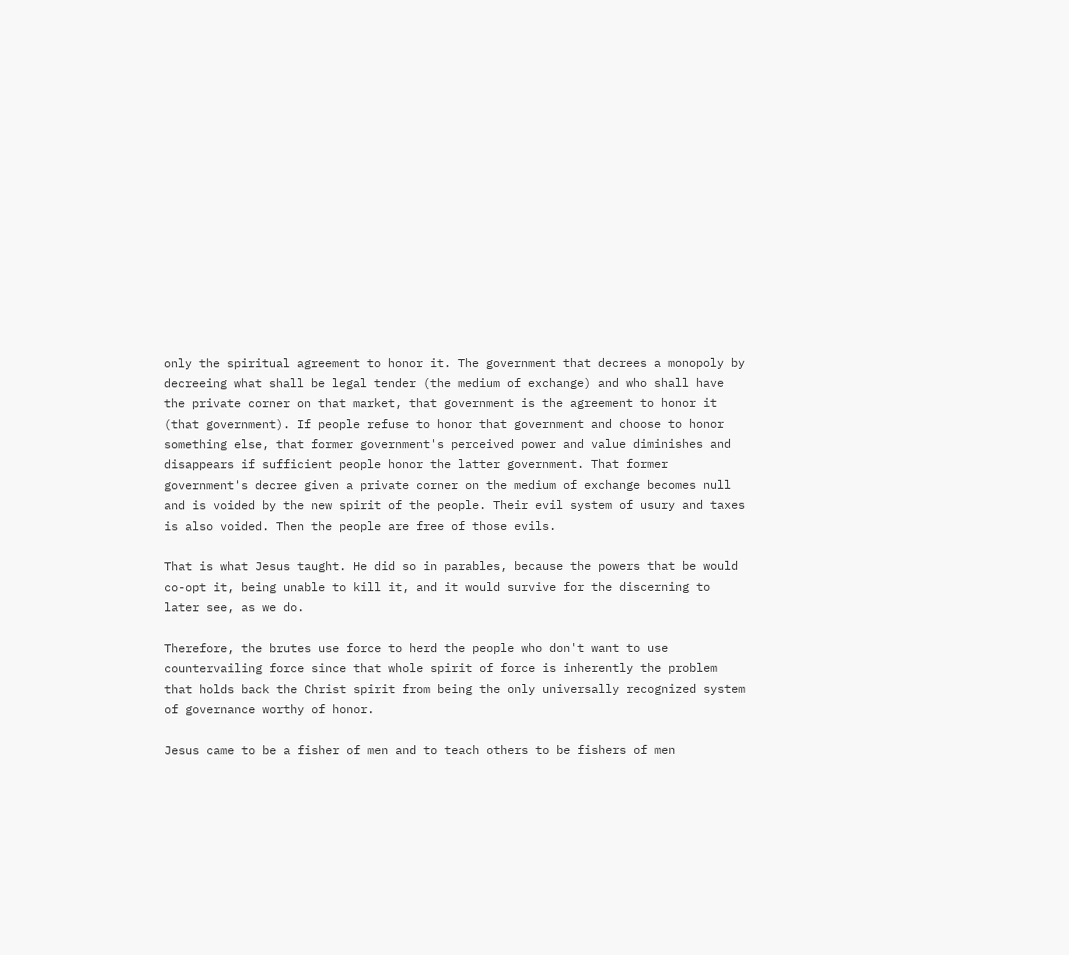only the spiritual agreement to honor it. The government that decrees a monopoly by decreeing what shall be legal tender (the medium of exchange) and who shall have the private corner on that market, that government is the agreement to honor it (that government). If people refuse to honor that government and choose to honor something else, that former government's perceived power and value diminishes and disappears if sufficient people honor the latter government. That former government's decree given a private corner on the medium of exchange becomes null and is voided by the new spirit of the people. Their evil system of usury and taxes is also voided. Then the people are free of those evils.

That is what Jesus taught. He did so in parables, because the powers that be would co-opt it, being unable to kill it, and it would survive for the discerning to later see, as we do.

Therefore, the brutes use force to herd the people who don't want to use countervailing force since that whole spirit of force is inherently the problem that holds back the Christ spirit from being the only universally recognized system of governance worthy of honor.

Jesus came to be a fisher of men and to teach others to be fishers of men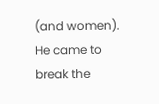(and women). He came to break the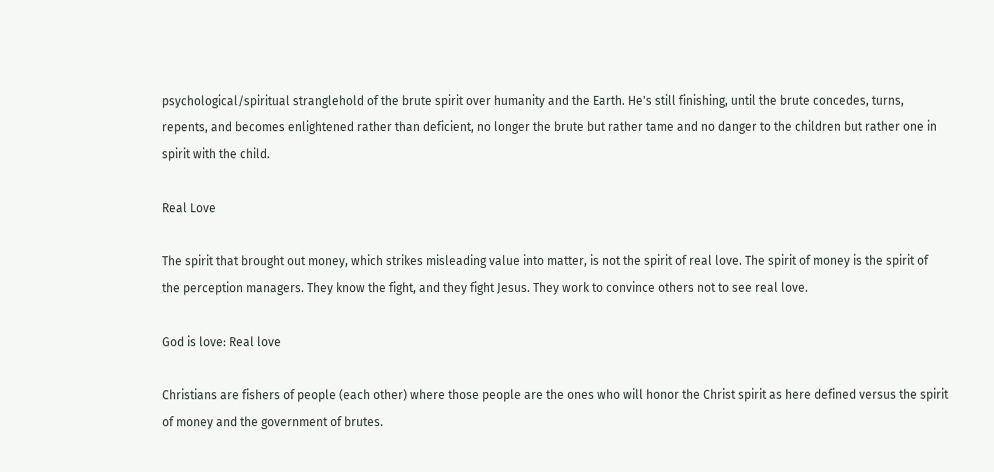psychological/spiritual stranglehold of the brute spirit over humanity and the Earth. He's still finishing, until the brute concedes, turns, repents, and becomes enlightened rather than deficient, no longer the brute but rather tame and no danger to the children but rather one in spirit with the child.

Real Love

The spirit that brought out money, which strikes misleading value into matter, is not the spirit of real love. The spirit of money is the spirit of the perception managers. They know the fight, and they fight Jesus. They work to convince others not to see real love.

God is love: Real love

Christians are fishers of people (each other) where those people are the ones who will honor the Christ spirit as here defined versus the spirit of money and the government of brutes.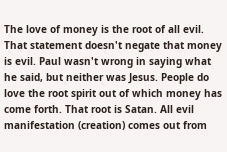The love of money is the root of all evil. That statement doesn't negate that money is evil. Paul wasn't wrong in saying what he said, but neither was Jesus. People do love the root spirit out of which money has come forth. That root is Satan. All evil manifestation (creation) comes out from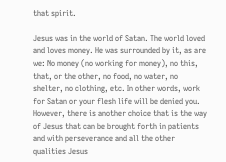that spirit.

Jesus was in the world of Satan. The world loved and loves money. He was surrounded by it, as are we: No money (no working for money), no this, that, or the other, no food, no water, no shelter, no clothing, etc. In other words, work for Satan or your flesh life will be denied you. However, there is another choice that is the way of Jesus that can be brought forth in patients and with perseverance and all the other qualities Jesus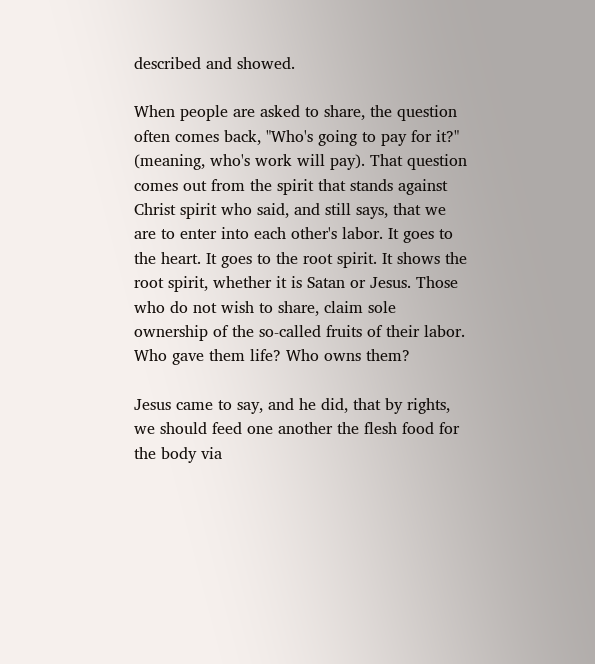described and showed.

When people are asked to share, the question often comes back, "Who's going to pay for it?" (meaning, who's work will pay). That question comes out from the spirit that stands against Christ spirit who said, and still says, that we are to enter into each other's labor. It goes to the heart. It goes to the root spirit. It shows the root spirit, whether it is Satan or Jesus. Those who do not wish to share, claim sole ownership of the so-called fruits of their labor. Who gave them life? Who owns them?

Jesus came to say, and he did, that by rights, we should feed one another the flesh food for the body via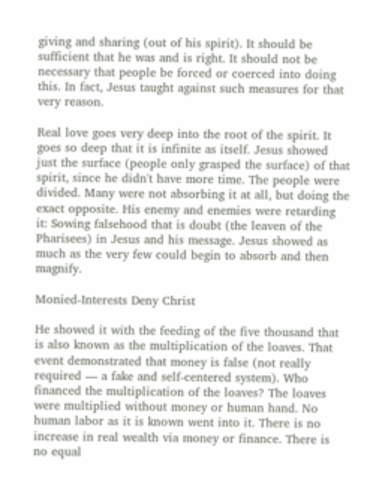giving and sharing (out of his spirit). It should be sufficient that he was and is right. It should not be necessary that people be forced or coerced into doing this. In fact, Jesus taught against such measures for that very reason.

Real love goes very deep into the root of the spirit. It goes so deep that it is infinite as itself. Jesus showed just the surface (people only grasped the surface) of that spirit, since he didn't have more time. The people were divided. Many were not absorbing it at all, but doing the exact opposite. His enemy and enemies were retarding it: Sowing falsehood that is doubt (the leaven of the Pharisees) in Jesus and his message. Jesus showed as much as the very few could begin to absorb and then magnify.

Monied-Interests Deny Christ

He showed it with the feeding of the five thousand that is also known as the multiplication of the loaves. That event demonstrated that money is false (not really required — a fake and self-centered system). Who financed the multiplication of the loaves? The loaves were multiplied without money or human hand. No human labor as it is known went into it. There is no increase in real wealth via money or finance. There is no equal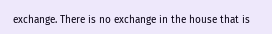exchange. There is no exchange in the house that is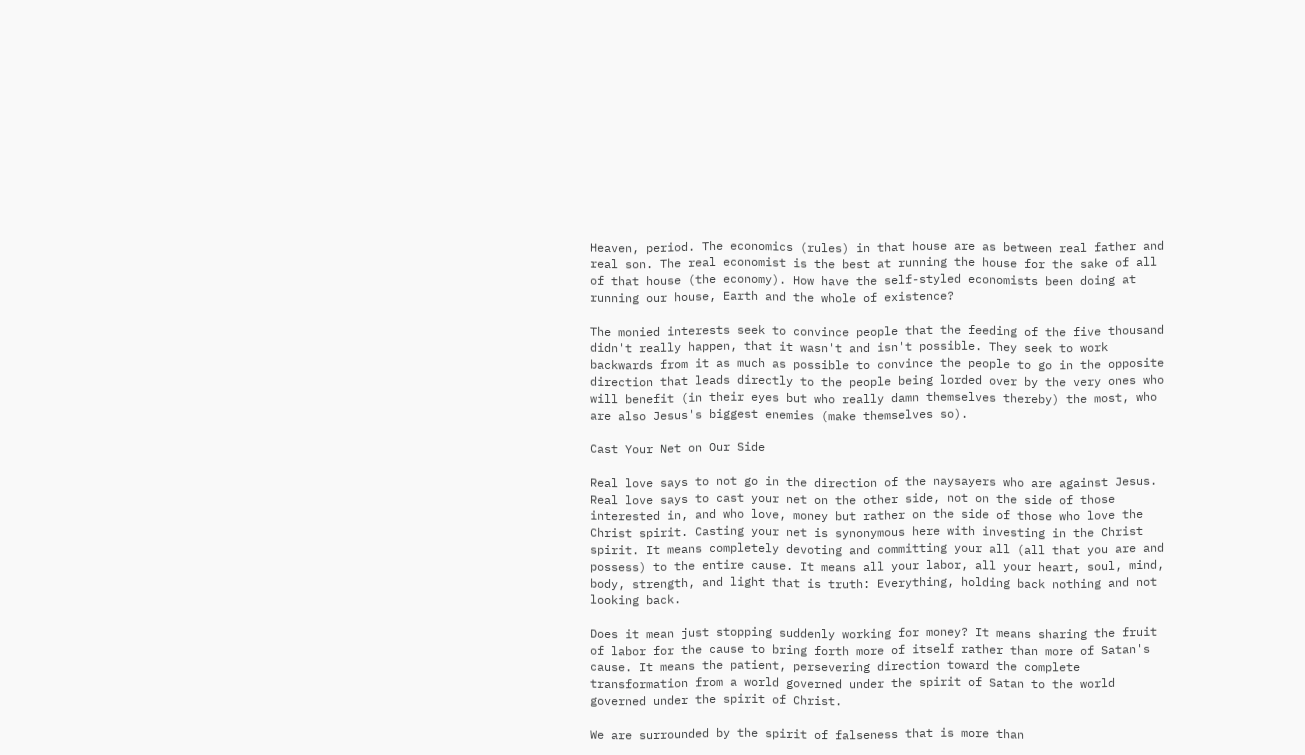Heaven, period. The economics (rules) in that house are as between real father and real son. The real economist is the best at running the house for the sake of all of that house (the economy). How have the self-styled economists been doing at running our house, Earth and the whole of existence?

The monied interests seek to convince people that the feeding of the five thousand didn't really happen, that it wasn't and isn't possible. They seek to work backwards from it as much as possible to convince the people to go in the opposite direction that leads directly to the people being lorded over by the very ones who will benefit (in their eyes but who really damn themselves thereby) the most, who are also Jesus's biggest enemies (make themselves so).

Cast Your Net on Our Side

Real love says to not go in the direction of the naysayers who are against Jesus. Real love says to cast your net on the other side, not on the side of those interested in, and who love, money but rather on the side of those who love the Christ spirit. Casting your net is synonymous here with investing in the Christ spirit. It means completely devoting and committing your all (all that you are and possess) to the entire cause. It means all your labor, all your heart, soul, mind, body, strength, and light that is truth: Everything, holding back nothing and not looking back.

Does it mean just stopping suddenly working for money? It means sharing the fruit of labor for the cause to bring forth more of itself rather than more of Satan's cause. It means the patient, persevering direction toward the complete transformation from a world governed under the spirit of Satan to the world governed under the spirit of Christ.

We are surrounded by the spirit of falseness that is more than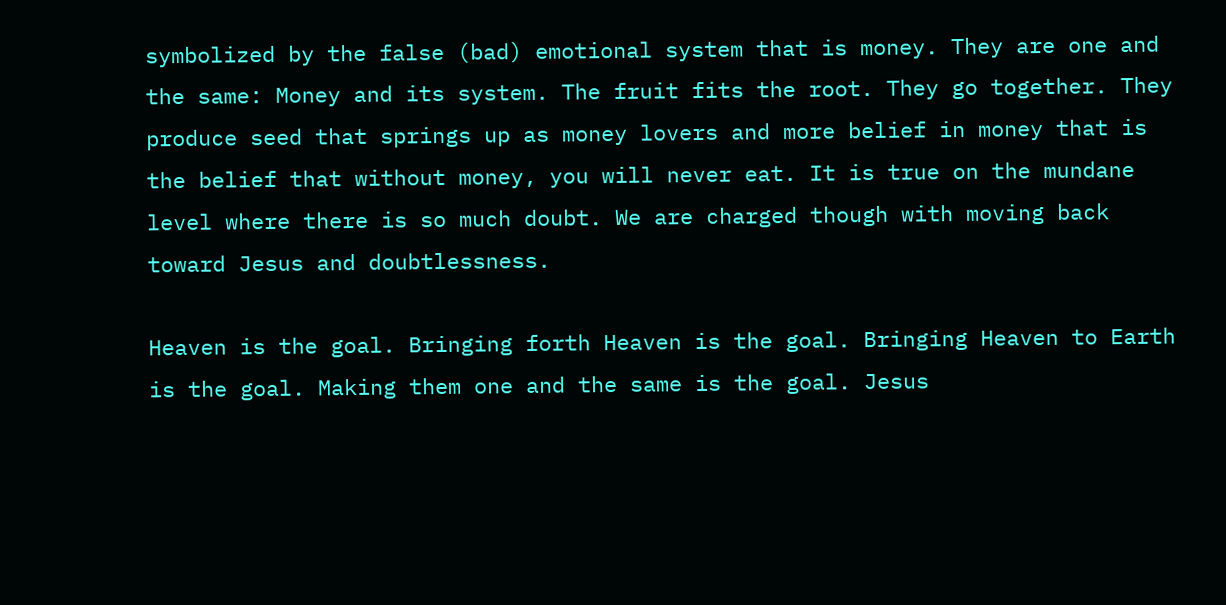symbolized by the false (bad) emotional system that is money. They are one and the same: Money and its system. The fruit fits the root. They go together. They produce seed that springs up as money lovers and more belief in money that is the belief that without money, you will never eat. It is true on the mundane level where there is so much doubt. We are charged though with moving back toward Jesus and doubtlessness.

Heaven is the goal. Bringing forth Heaven is the goal. Bringing Heaven to Earth is the goal. Making them one and the same is the goal. Jesus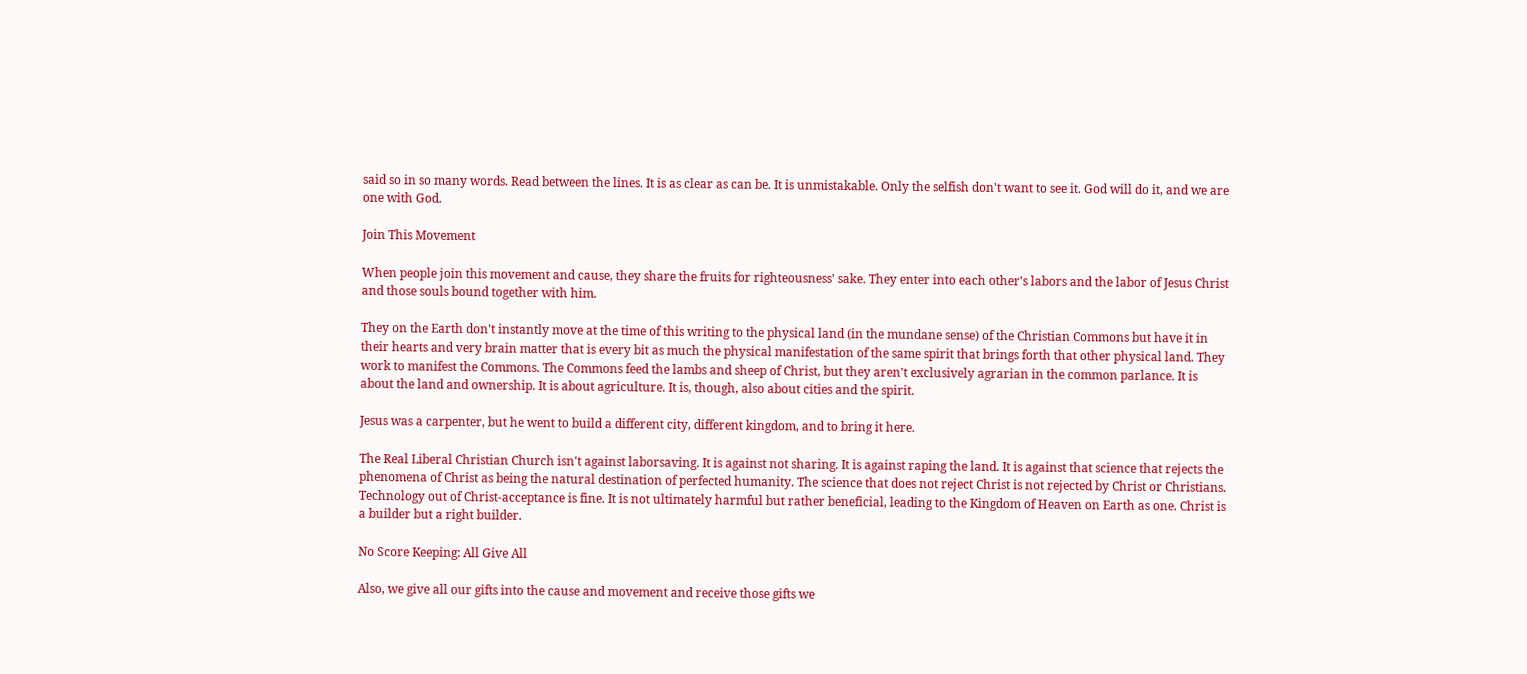said so in so many words. Read between the lines. It is as clear as can be. It is unmistakable. Only the selfish don't want to see it. God will do it, and we are one with God.

Join This Movement

When people join this movement and cause, they share the fruits for righteousness' sake. They enter into each other's labors and the labor of Jesus Christ and those souls bound together with him.

They on the Earth don't instantly move at the time of this writing to the physical land (in the mundane sense) of the Christian Commons but have it in their hearts and very brain matter that is every bit as much the physical manifestation of the same spirit that brings forth that other physical land. They work to manifest the Commons. The Commons feed the lambs and sheep of Christ, but they aren't exclusively agrarian in the common parlance. It is about the land and ownership. It is about agriculture. It is, though, also about cities and the spirit.

Jesus was a carpenter, but he went to build a different city, different kingdom, and to bring it here.

The Real Liberal Christian Church isn't against laborsaving. It is against not sharing. It is against raping the land. It is against that science that rejects the phenomena of Christ as being the natural destination of perfected humanity. The science that does not reject Christ is not rejected by Christ or Christians. Technology out of Christ-acceptance is fine. It is not ultimately harmful but rather beneficial, leading to the Kingdom of Heaven on Earth as one. Christ is a builder but a right builder.

No Score Keeping: All Give All

Also, we give all our gifts into the cause and movement and receive those gifts we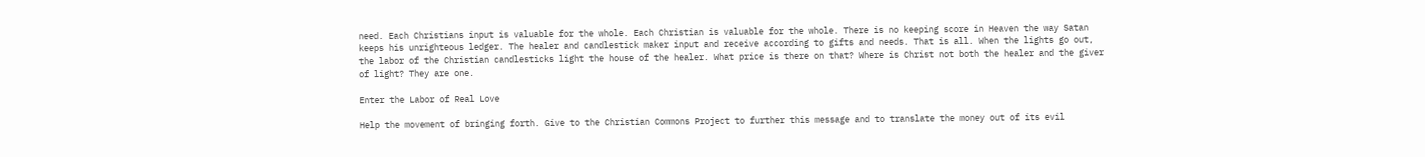need. Each Christians input is valuable for the whole. Each Christian is valuable for the whole. There is no keeping score in Heaven the way Satan keeps his unrighteous ledger. The healer and candlestick maker input and receive according to gifts and needs. That is all. When the lights go out, the labor of the Christian candlesticks light the house of the healer. What price is there on that? Where is Christ not both the healer and the giver of light? They are one.

Enter the Labor of Real Love

Help the movement of bringing forth. Give to the Christian Commons Project to further this message and to translate the money out of its evil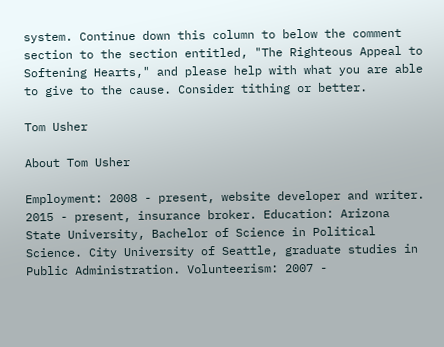system. Continue down this column to below the comment section to the section entitled, "The Righteous Appeal to Softening Hearts," and please help with what you are able to give to the cause. Consider tithing or better.

Tom Usher

About Tom Usher

Employment: 2008 - present, website developer and writer. 2015 - present, insurance broker. Education: Arizona State University, Bachelor of Science in Political Science. City University of Seattle, graduate studies in Public Administration. Volunteerism: 2007 -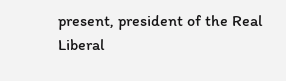present, president of the Real Liberal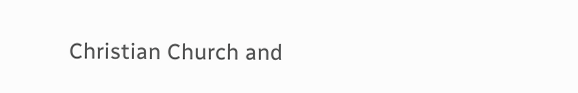Christian Church and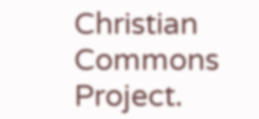Christian Commons Project.